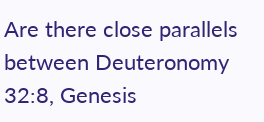Are there close parallels between Deuteronomy 32:8, Genesis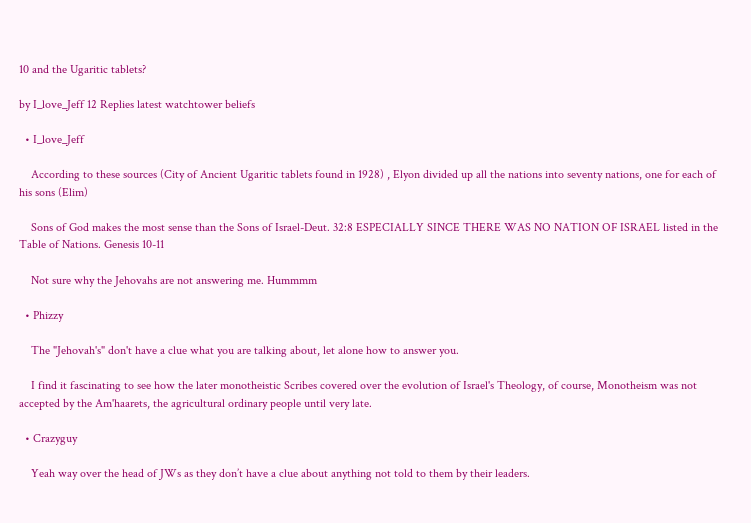10 and the Ugaritic tablets?

by I_love_Jeff 12 Replies latest watchtower beliefs

  • I_love_Jeff

    According to these sources (City of Ancient Ugaritic tablets found in 1928) , Elyon divided up all the nations into seventy nations, one for each of his sons (Elim)

    Sons of God makes the most sense than the Sons of Israel-Deut. 32:8 ESPECIALLY SINCE THERE WAS NO NATION OF ISRAEL listed in the Table of Nations. Genesis 10-11

    Not sure why the Jehovahs are not answering me. Hummmm

  • Phizzy

    The "Jehovah's" don't have a clue what you are talking about, let alone how to answer you.

    I find it fascinating to see how the later monotheistic Scribes covered over the evolution of Israel's Theology, of course, Monotheism was not accepted by the Am'haarets, the agricultural ordinary people until very late.

  • Crazyguy

    Yeah way over the head of JWs as they don’t have a clue about anything not told to them by their leaders.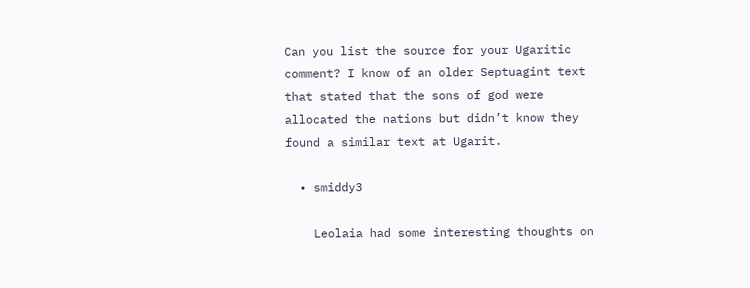Can you list the source for your Ugaritic comment? I know of an older Septuagint text that stated that the sons of god were allocated the nations but didn’t know they found a similar text at Ugarit.

  • smiddy3

    Leolaia had some interesting thoughts on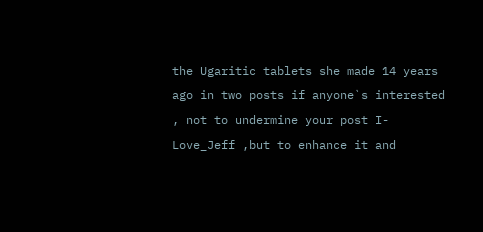the Ugaritic tablets she made 14 years ago in two posts if anyone`s interested , not to undermine your post I-Love_Jeff ,but to enhance it and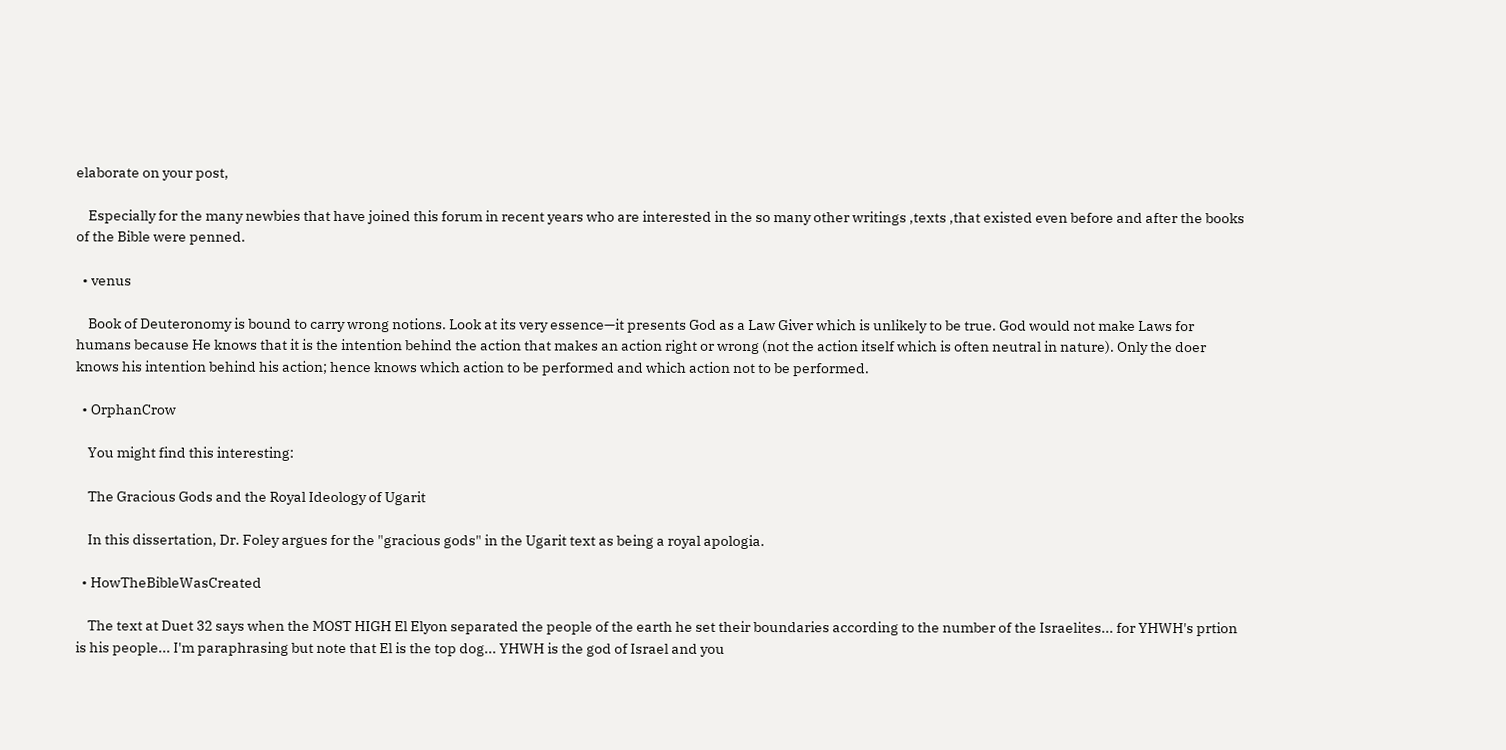elaborate on your post,

    Especially for the many newbies that have joined this forum in recent years who are interested in the so many other writings ,texts ,that existed even before and after the books of the Bible were penned.

  • venus

    Book of Deuteronomy is bound to carry wrong notions. Look at its very essence—it presents God as a Law Giver which is unlikely to be true. God would not make Laws for humans because He knows that it is the intention behind the action that makes an action right or wrong (not the action itself which is often neutral in nature). Only the doer knows his intention behind his action; hence knows which action to be performed and which action not to be performed.

  • OrphanCrow

    You might find this interesting:

    The Gracious Gods and the Royal Ideology of Ugarit

    In this dissertation, Dr. Foley argues for the "gracious gods" in the Ugarit text as being a royal apologia.

  • HowTheBibleWasCreated

    The text at Duet 32 says when the MOST HIGH El Elyon separated the people of the earth he set their boundaries according to the number of the Israelites... for YHWH's prtion is his people... I'm paraphrasing but note that El is the top dog... YHWH is the god of Israel and you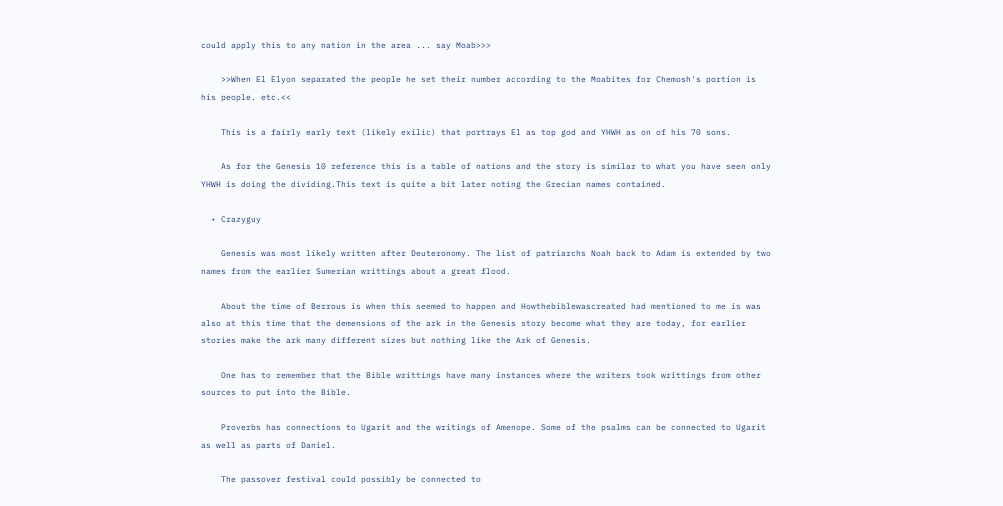could apply this to any nation in the area ... say Moab>>>

    >>When El Elyon separated the people he set their number according to the Moabites for Chemosh's portion is his people. etc.<<

    This is a fairly early text (likely exilic) that portrays El as top god and YHWH as on of his 70 sons.

    As for the Genesis 10 reference this is a table of nations and the story is similar to what you have seen only YHWH is doing the dividing.This text is quite a bit later noting the Grecian names contained.

  • Crazyguy

    Genesis was most likely written after Deuteronomy. The list of patriarchs Noah back to Adam is extended by two names from the earlier Sumerian writtings about a great flood.

    About the time of Berrous is when this seemed to happen and Howthebiblewascreated had mentioned to me is was also at this time that the demensions of the ark in the Genesis story become what they are today, for earlier stories make the ark many different sizes but nothing like the Ark of Genesis.

    One has to remember that the Bible writtings have many instances where the writers took writtings from other sources to put into the Bible.

    Proverbs has connections to Ugarit and the writings of Amenope. Some of the psalms can be connected to Ugarit as well as parts of Daniel.

    The passover festival could possibly be connected to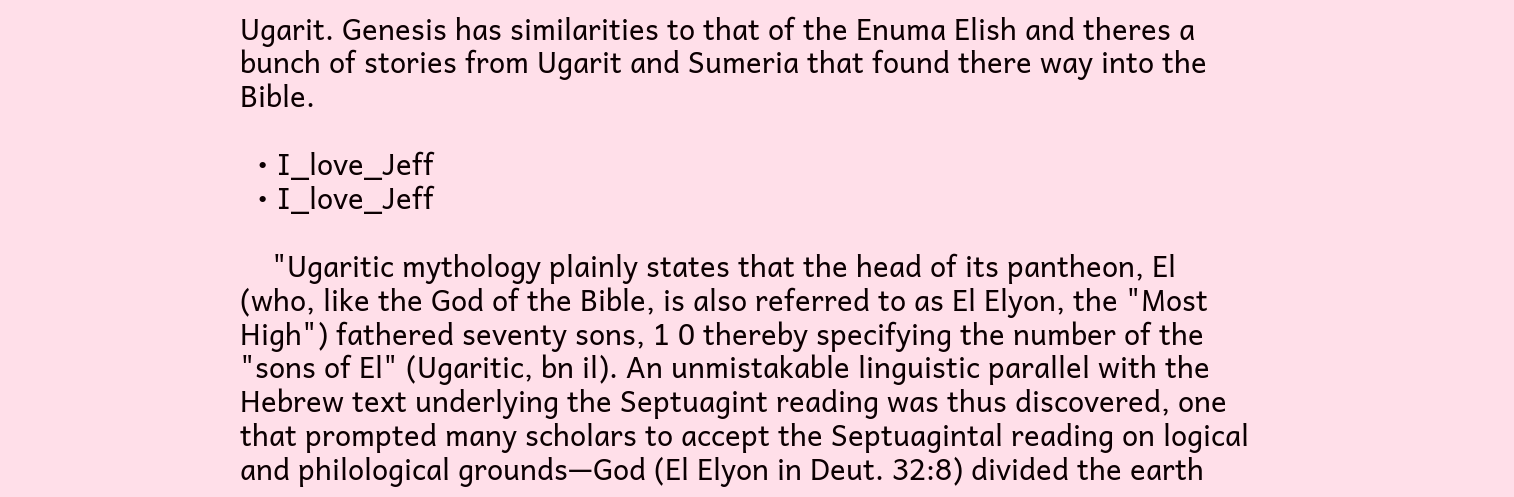Ugarit. Genesis has similarities to that of the Enuma Elish and theres a bunch of stories from Ugarit and Sumeria that found there way into the Bible.

  • I_love_Jeff
  • I_love_Jeff

    "Ugaritic mythology plainly states that the head of its pantheon, El (who, like the God of the Bible, is also referred to as El Elyon, the "Most High") fathered seventy sons, 1 0 thereby specifying the number of the "sons of El" (Ugaritic, bn il). An unmistakable linguistic parallel with the Hebrew text underlying the Septuagint reading was thus discovered, one that prompted many scholars to accept the Septuagintal reading on logical and philological grounds—God (El Elyon in Deut. 32:8) divided the earth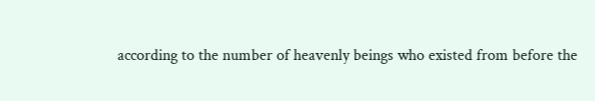according to the number of heavenly beings who existed from before the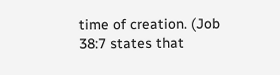time of creation. (Job 38:7 states that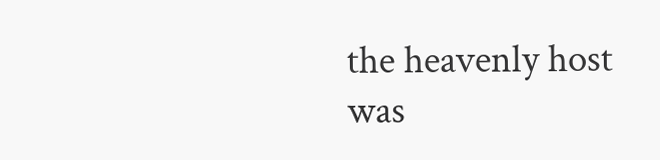the heavenly host was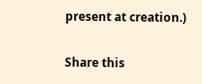present at creation.)

Share this